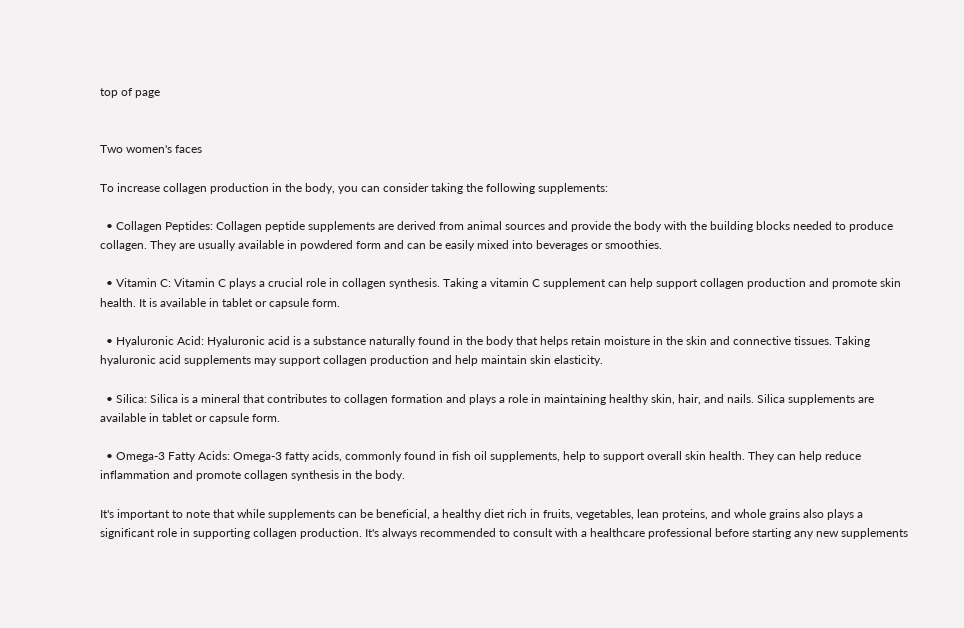top of page


Two women's faces

To increase collagen production in the body, you can consider taking the following supplements:

  • Collagen Peptides: Collagen peptide supplements are derived from animal sources and provide the body with the building blocks needed to produce collagen. They are usually available in powdered form and can be easily mixed into beverages or smoothies.

  • Vitamin C: Vitamin C plays a crucial role in collagen synthesis. Taking a vitamin C supplement can help support collagen production and promote skin health. It is available in tablet or capsule form.

  • Hyaluronic Acid: Hyaluronic acid is a substance naturally found in the body that helps retain moisture in the skin and connective tissues. Taking hyaluronic acid supplements may support collagen production and help maintain skin elasticity.

  • Silica: Silica is a mineral that contributes to collagen formation and plays a role in maintaining healthy skin, hair, and nails. Silica supplements are available in tablet or capsule form.

  • Omega-3 Fatty Acids: Omega-3 fatty acids, commonly found in fish oil supplements, help to support overall skin health. They can help reduce inflammation and promote collagen synthesis in the body.

It's important to note that while supplements can be beneficial, a healthy diet rich in fruits, vegetables, lean proteins, and whole grains also plays a significant role in supporting collagen production. It's always recommended to consult with a healthcare professional before starting any new supplements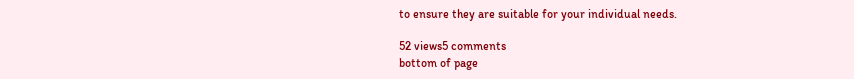to ensure they are suitable for your individual needs.

52 views5 comments
bottom of page